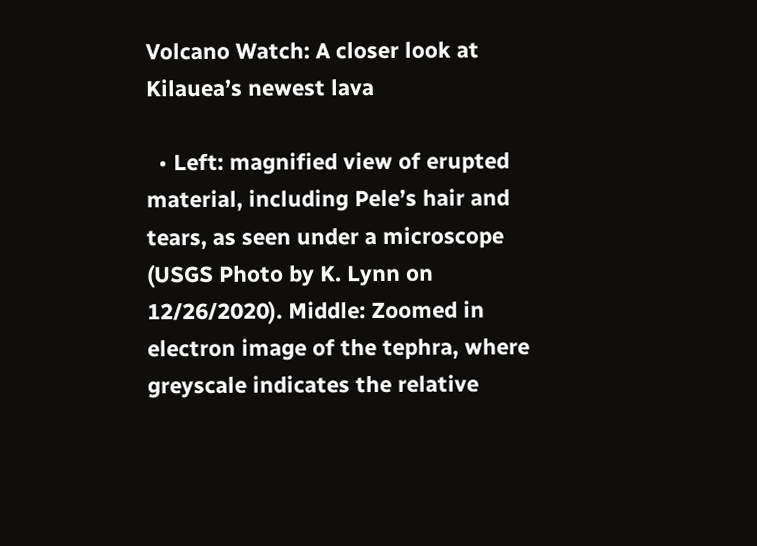Volcano Watch: A closer look at Kilauea’s newest lava

  • Left: magnified view of erupted material, including Pele’s hair and tears, as seen under a microscope (USGS Photo by K. Lynn on 12/26/2020). Middle: Zoomed in electron image of the tephra, where greyscale indicates the relative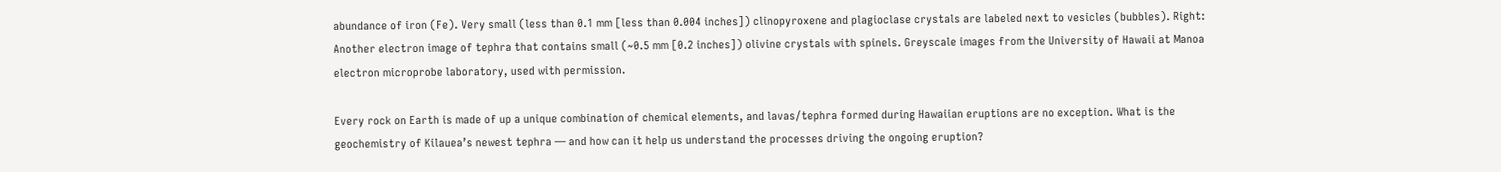abundance of iron (Fe). Very small (less than 0.1 mm [less than 0.004 inches]) clinopyroxene and plagioclase crystals are labeled next to vesicles (bubbles). Right: Another electron image of tephra that contains small (~0.5 mm [0.2 inches]) olivine crystals with spinels. Greyscale images from the University of Hawaii at Manoa electron microprobe laboratory, used with permission.

Every rock on Earth is made of up a unique combination of chemical elements, and lavas/tephra formed during Hawaiian eruptions are no exception. What is the geochemistry of Kilauea’s newest tephra — and how can it help us understand the processes driving the ongoing eruption?